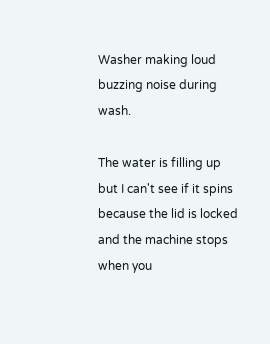Washer making loud buzzing noise during wash.

The water is filling up but I can't see if it spins because the lid is locked and the machine stops when you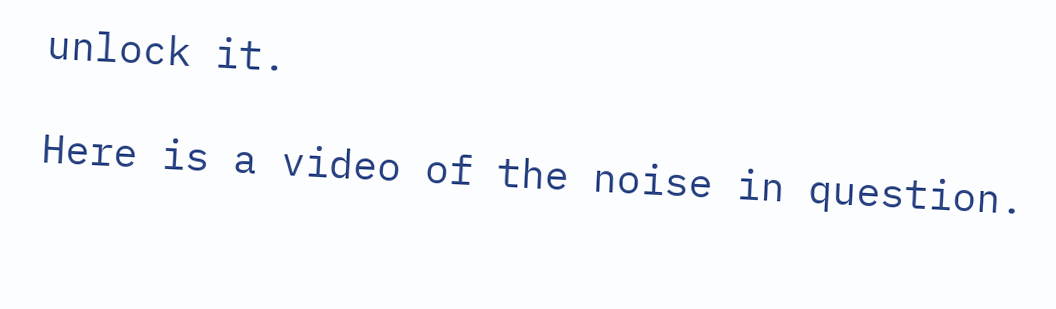unlock it.

Here is a video of the noise in question.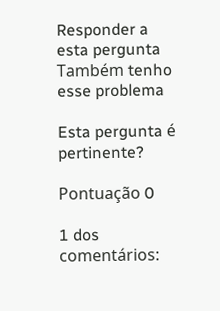Responder a esta pergunta Também tenho esse problema

Esta pergunta é pertinente?

Pontuação 0

1 dos comentários: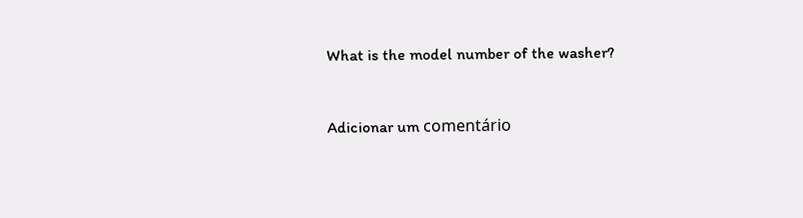What is the model number of the washer?


Adicionar um comentário